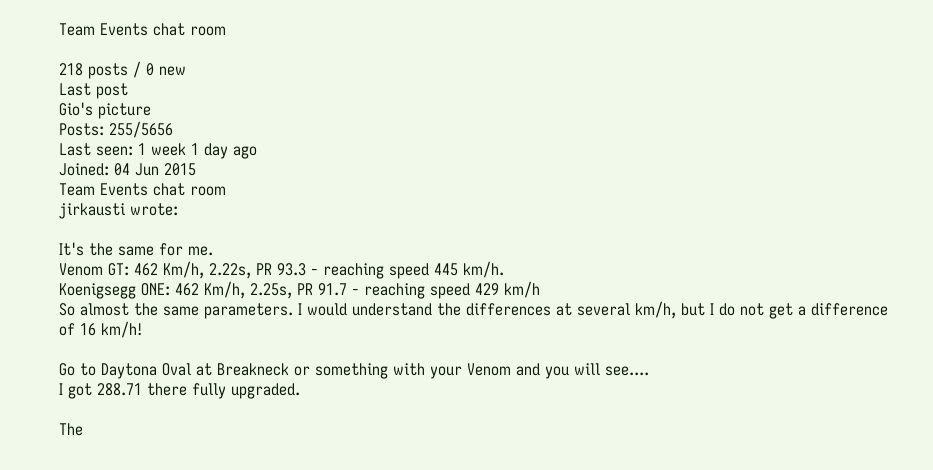Team Events chat room

218 posts / 0 new
Last post
Gio's picture
Posts: 255/5656
Last seen: 1 week 1 day ago
Joined: 04 Jun 2015
Team Events chat room
jirkausti wrote:

It's the same for me.
Venom GT: 462 Km/h, 2.22s, PR 93.3 - reaching speed 445 km/h.
Koenigsegg ONE: 462 Km/h, 2.25s, PR 91.7 - reaching speed 429 km/h
So almost the same parameters. I would understand the differences at several km/h, but I do not get a difference of 16 km/h!

Go to Daytona Oval at Breakneck or something with your Venom and you will see....
I got 288.71 there fully upgraded.

The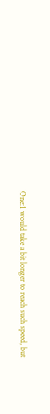One:1 would take a bit longer to reach such speed, but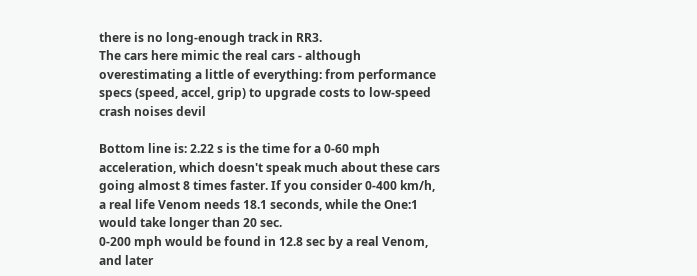there is no long-enough track in RR3.
The cars here mimic the real cars - although overestimating a little of everything: from performance specs (speed, accel, grip) to upgrade costs to low-speed crash noises devil

Bottom line is: 2.22 s is the time for a 0-60 mph acceleration, which doesn't speak much about these cars going almost 8 times faster. If you consider 0-400 km/h, a real life Venom needs 18.1 seconds, while the One:1 would take longer than 20 sec.
0-200 mph would be found in 12.8 sec by a real Venom, and later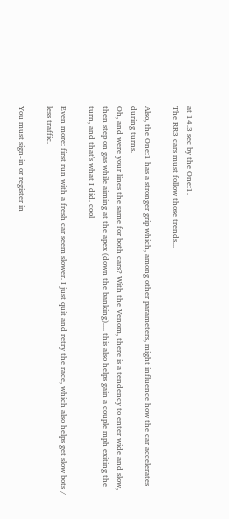at 14.3 sec by the One:1.
The RR3 cars must follow those trends...

Also, the One:1 has a stronger grip which, among other parameters, might influence how the car accelerates during turns.
Oh, and were your lines the same for both cars? With the Venom, there is a tendency to enter wide and slow, then step on gas while aiming at the apex (down the banking).... this also helps gain a couple mph exiting the turn, and that's what I did. cool

Even more: first run with a fresh car seem slower. I just quit and retry the race, which also helps get slow bots / less traffic.

You must sign-in or register in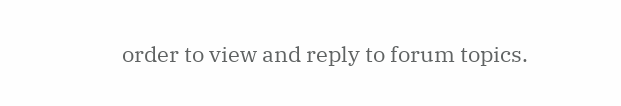order to view and reply to forum topics.